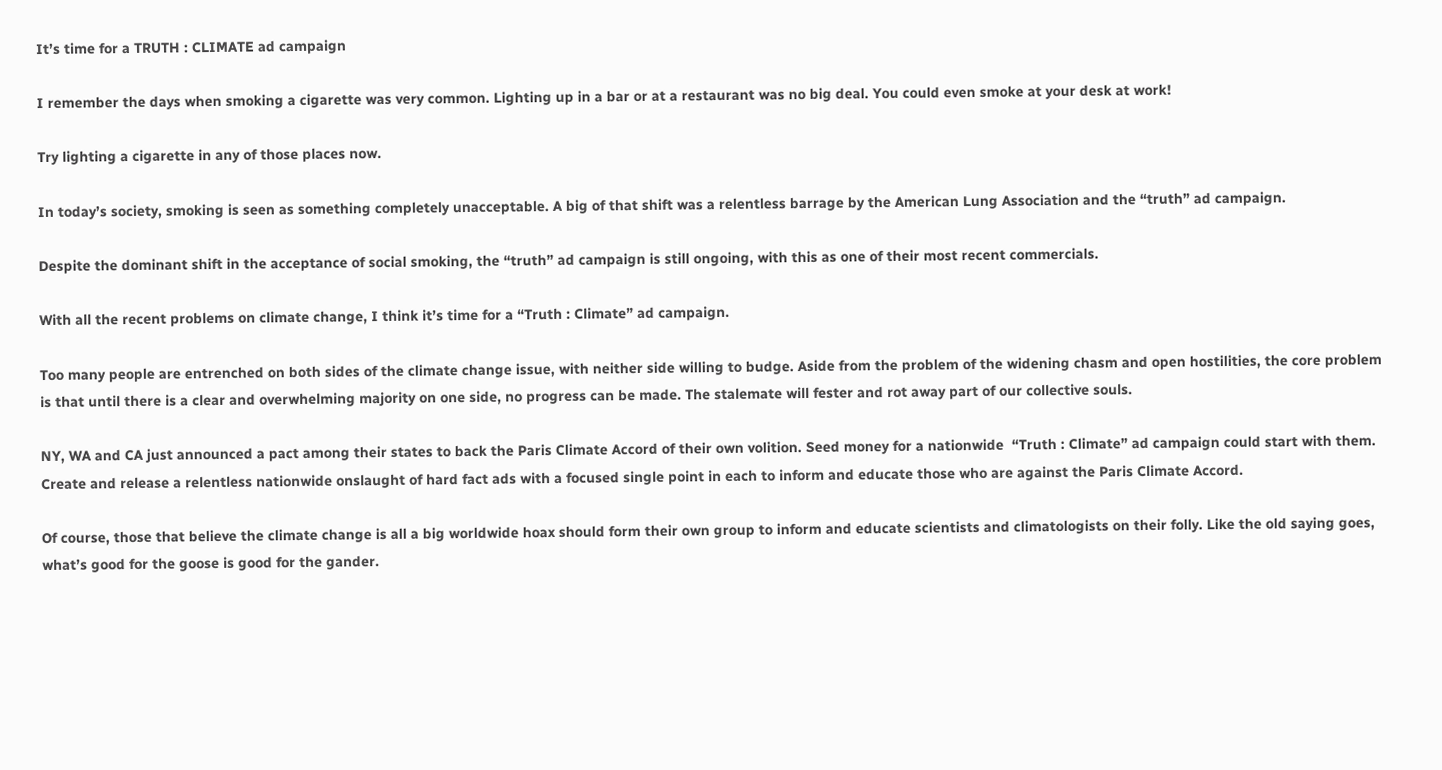It’s time for a TRUTH : CLIMATE ad campaign

I remember the days when smoking a cigarette was very common. Lighting up in a bar or at a restaurant was no big deal. You could even smoke at your desk at work!

Try lighting a cigarette in any of those places now.

In today’s society, smoking is seen as something completely unacceptable. A big of that shift was a relentless barrage by the American Lung Association and the “truth” ad campaign.

Despite the dominant shift in the acceptance of social smoking, the “truth” ad campaign is still ongoing, with this as one of their most recent commercials.

With all the recent problems on climate change, I think it’s time for a “Truth : Climate” ad campaign.

Too many people are entrenched on both sides of the climate change issue, with neither side willing to budge. Aside from the problem of the widening chasm and open hostilities, the core problem is that until there is a clear and overwhelming majority on one side, no progress can be made. The stalemate will fester and rot away part of our collective souls.

NY, WA and CA just announced a pact among their states to back the Paris Climate Accord of their own volition. Seed money for a nationwide  “Truth : Climate” ad campaign could start with them. Create and release a relentless nationwide onslaught of hard fact ads with a focused single point in each to inform and educate those who are against the Paris Climate Accord.

Of course, those that believe the climate change is all a big worldwide hoax should form their own group to inform and educate scientists and climatologists on their folly. Like the old saying goes, what’s good for the goose is good for the gander.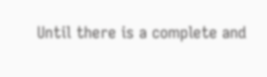Until there is a complete and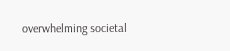overwhelming societal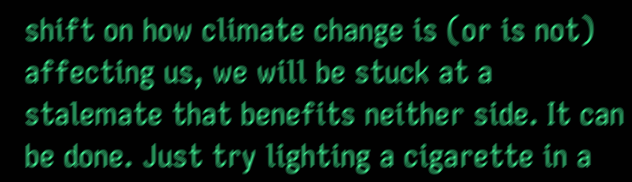shift on how climate change is (or is not) affecting us, we will be stuck at a stalemate that benefits neither side. It can be done. Just try lighting a cigarette in a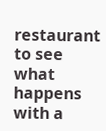restaurant to see what happens with a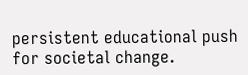persistent educational push for societal change.